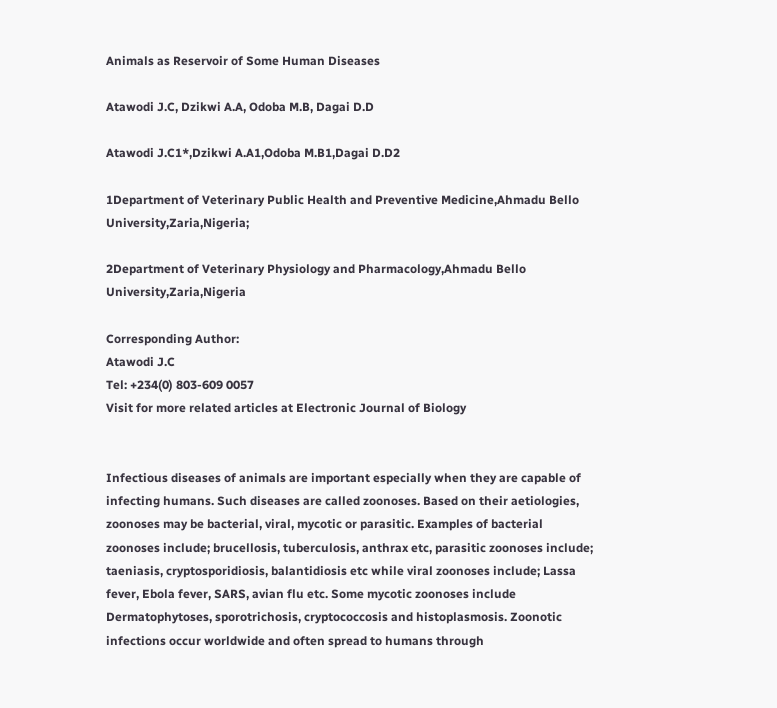Animals as Reservoir of Some Human Diseases

Atawodi J.C, Dzikwi A.A, Odoba M.B, Dagai D.D

Atawodi J.C1*,Dzikwi A.A1,Odoba M.B1,Dagai D.D2

1Department of Veterinary Public Health and Preventive Medicine,Ahmadu Bello University,Zaria,Nigeria;

2Department of Veterinary Physiology and Pharmacology,Ahmadu Bello University,Zaria,Nigeria

Corresponding Author:
Atawodi J.C
Tel: +234(0) 803-609 0057
Visit for more related articles at Electronic Journal of Biology


Infectious diseases of animals are important especially when they are capable of infecting humans. Such diseases are called zoonoses. Based on their aetiologies, zoonoses may be bacterial, viral, mycotic or parasitic. Examples of bacterial zoonoses include; brucellosis, tuberculosis, anthrax etc, parasitic zoonoses include; taeniasis, cryptosporidiosis, balantidiosis etc while viral zoonoses include; Lassa fever, Ebola fever, SARS, avian flu etc. Some mycotic zoonoses include Dermatophytoses, sporotrichosis, cryptococcosis and histoplasmosis. Zoonotic infections occur worldwide and often spread to humans through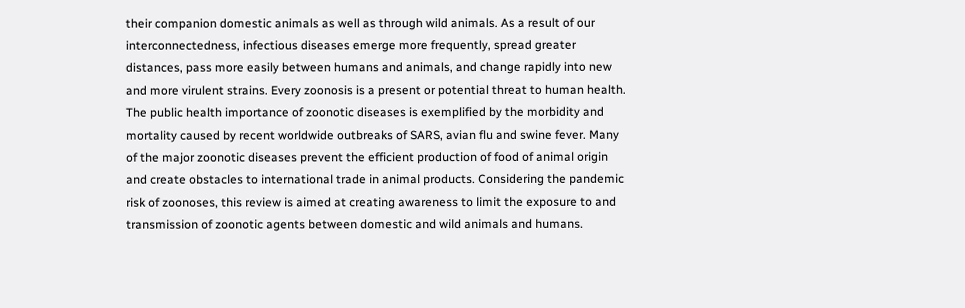their companion domestic animals as well as through wild animals. As a result of our interconnectedness, infectious diseases emerge more frequently, spread greater distances, pass more easily between humans and animals, and change rapidly into new and more virulent strains. Every zoonosis is a present or potential threat to human health. The public health importance of zoonotic diseases is exemplified by the morbidity and mortality caused by recent worldwide outbreaks of SARS, avian flu and swine fever. Many of the major zoonotic diseases prevent the efficient production of food of animal origin and create obstacles to international trade in animal products. Considering the pandemic risk of zoonoses, this review is aimed at creating awareness to limit the exposure to and transmission of zoonotic agents between domestic and wild animals and humans.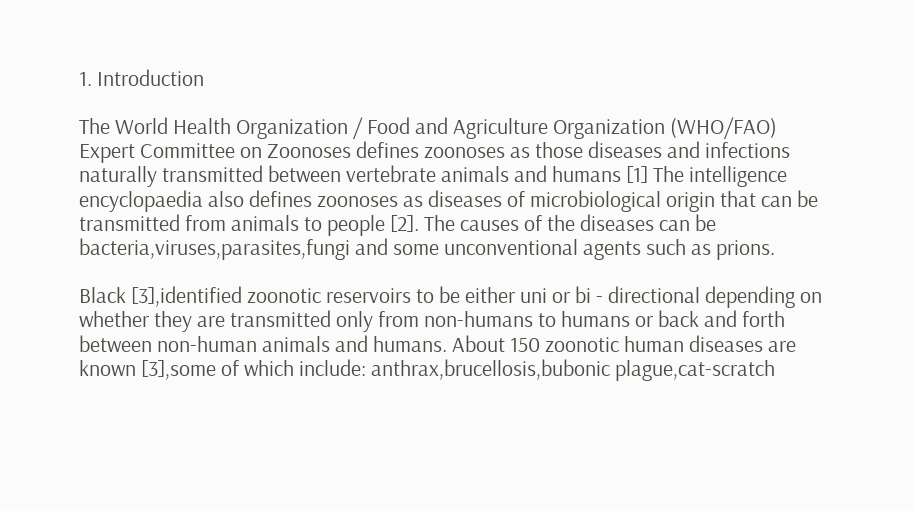1. Introduction

The World Health Organization / Food and Agriculture Organization (WHO/FAO) Expert Committee on Zoonoses defines zoonoses as those diseases and infections naturally transmitted between vertebrate animals and humans [1] The intelligence encyclopaedia also defines zoonoses as diseases of microbiological origin that can be transmitted from animals to people [2]. The causes of the diseases can be bacteria,viruses,parasites,fungi and some unconventional agents such as prions.

Black [3],identified zoonotic reservoirs to be either uni or bi - directional depending on whether they are transmitted only from non-humans to humans or back and forth between non-human animals and humans. About 150 zoonotic human diseases are known [3],some of which include: anthrax,brucellosis,bubonic plague,cat-scratch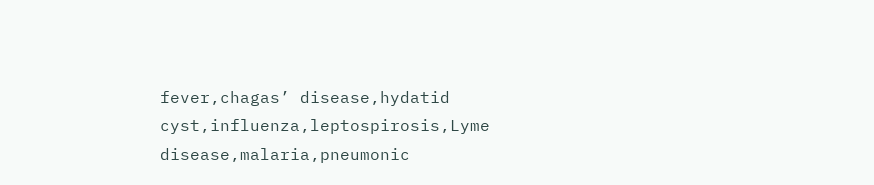fever,chagas’ disease,hydatid cyst,influenza,leptospirosis,Lyme disease,malaria,pneumonic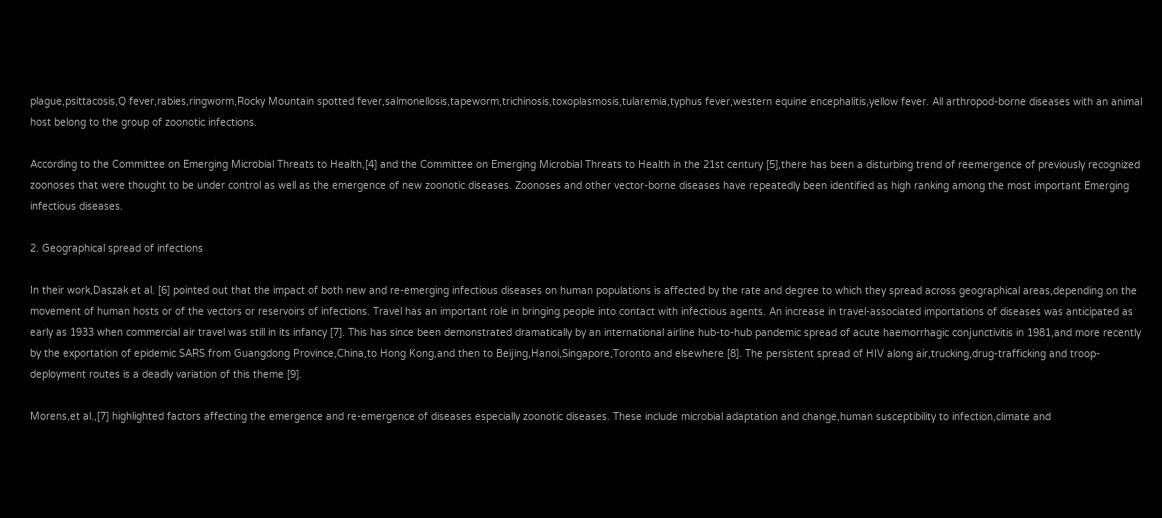plague,psittacosis,Q fever,rabies,ringworm,Rocky Mountain spotted fever,salmonellosis,tapeworm,trichinosis,toxoplasmosis,tularemia,typhus fever,western equine encephalitis,yellow fever. All arthropod-borne diseases with an animal host belong to the group of zoonotic infections.

According to the Committee on Emerging Microbial Threats to Health,[4] and the Committee on Emerging Microbial Threats to Health in the 21st century [5],there has been a disturbing trend of reemergence of previously recognized zoonoses that were thought to be under control as well as the emergence of new zoonotic diseases. Zoonoses and other vector-borne diseases have repeatedly been identified as high ranking among the most important Emerging infectious diseases.

2. Geographical spread of infections

In their work,Daszak et al. [6] pointed out that the impact of both new and re-emerging infectious diseases on human populations is affected by the rate and degree to which they spread across geographical areas,depending on the movement of human hosts or of the vectors or reservoirs of infections. Travel has an important role in bringing people into contact with infectious agents. An increase in travel-associated importations of diseases was anticipated as early as 1933 when commercial air travel was still in its infancy [7]. This has since been demonstrated dramatically by an international airline hub-to-hub pandemic spread of acute haemorrhagic conjunctivitis in 1981,and more recently by the exportation of epidemic SARS from Guangdong Province,China,to Hong Kong,and then to Beijing,Hanoi,Singapore,Toronto and elsewhere [8]. The persistent spread of HIV along air,trucking,drug-trafficking and troop-deployment routes is a deadly variation of this theme [9].

Morens,et al.,[7] highlighted factors affecting the emergence and re-emergence of diseases especially zoonotic diseases. These include microbial adaptation and change,human susceptibility to infection,climate and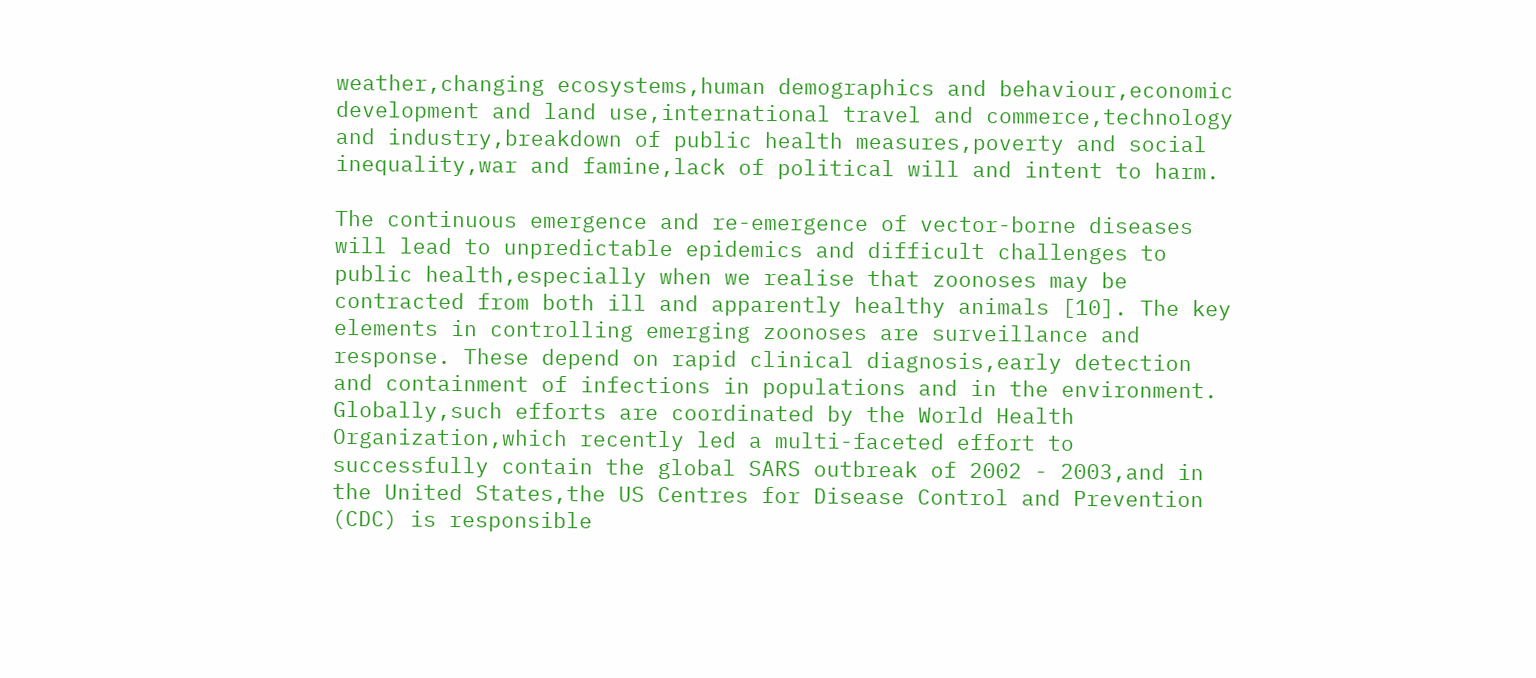weather,changing ecosystems,human demographics and behaviour,economic development and land use,international travel and commerce,technology and industry,breakdown of public health measures,poverty and social inequality,war and famine,lack of political will and intent to harm.

The continuous emergence and re-emergence of vector-borne diseases will lead to unpredictable epidemics and difficult challenges to public health,especially when we realise that zoonoses may be contracted from both ill and apparently healthy animals [10]. The key elements in controlling emerging zoonoses are surveillance and response. These depend on rapid clinical diagnosis,early detection and containment of infections in populations and in the environment. Globally,such efforts are coordinated by the World Health Organization,which recently led a multi-faceted effort to successfully contain the global SARS outbreak of 2002 - 2003,and in the United States,the US Centres for Disease Control and Prevention (CDC) is responsible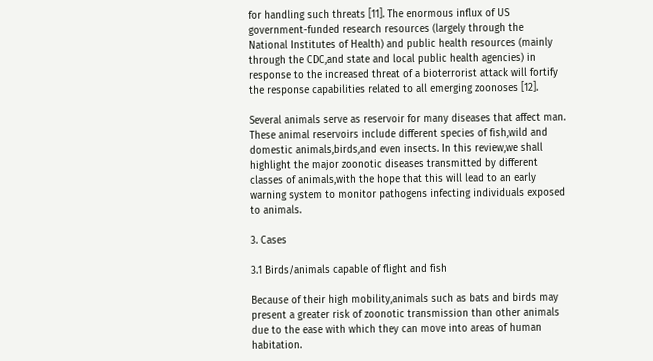for handling such threats [11]. The enormous influx of US government-funded research resources (largely through the National Institutes of Health) and public health resources (mainly through the CDC,and state and local public health agencies) in response to the increased threat of a bioterrorist attack will fortify the response capabilities related to all emerging zoonoses [12].

Several animals serve as reservoir for many diseases that affect man. These animal reservoirs include different species of fish,wild and domestic animals,birds,and even insects. In this review,we shall highlight the major zoonotic diseases transmitted by different classes of animals,with the hope that this will lead to an early warning system to monitor pathogens infecting individuals exposed to animals.

3. Cases

3.1 Birds/animals capable of flight and fish

Because of their high mobility,animals such as bats and birds may present a greater risk of zoonotic transmission than other animals due to the ease with which they can move into areas of human habitation.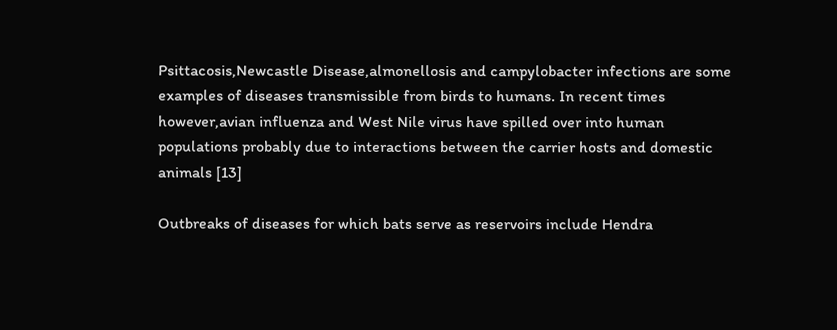Psittacosis,Newcastle Disease,almonellosis and campylobacter infections are some examples of diseases transmissible from birds to humans. In recent times however,avian influenza and West Nile virus have spilled over into human populations probably due to interactions between the carrier hosts and domestic animals [13]

Outbreaks of diseases for which bats serve as reservoirs include Hendra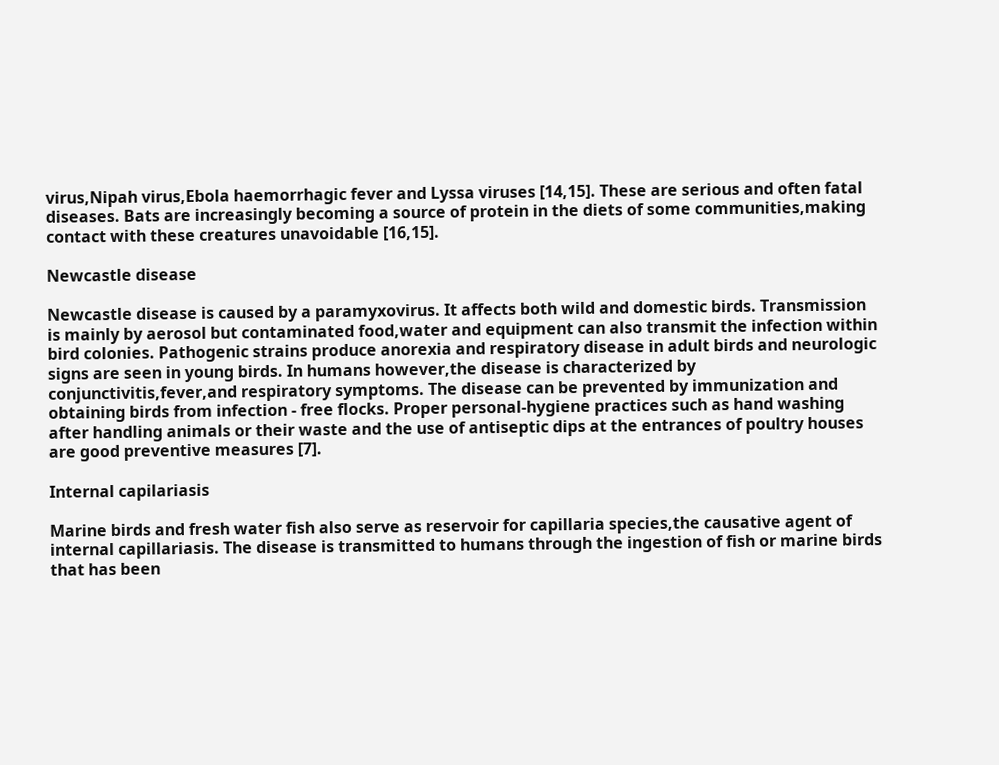virus,Nipah virus,Ebola haemorrhagic fever and Lyssa viruses [14,15]. These are serious and often fatal diseases. Bats are increasingly becoming a source of protein in the diets of some communities,making contact with these creatures unavoidable [16,15].

Newcastle disease

Newcastle disease is caused by a paramyxovirus. It affects both wild and domestic birds. Transmission is mainly by aerosol but contaminated food,water and equipment can also transmit the infection within bird colonies. Pathogenic strains produce anorexia and respiratory disease in adult birds and neurologic signs are seen in young birds. In humans however,the disease is characterized by conjunctivitis,fever,and respiratory symptoms. The disease can be prevented by immunization and obtaining birds from infection - free flocks. Proper personal-hygiene practices such as hand washing after handling animals or their waste and the use of antiseptic dips at the entrances of poultry houses are good preventive measures [7].

Internal capilariasis

Marine birds and fresh water fish also serve as reservoir for capillaria species,the causative agent of internal capillariasis. The disease is transmitted to humans through the ingestion of fish or marine birds that has been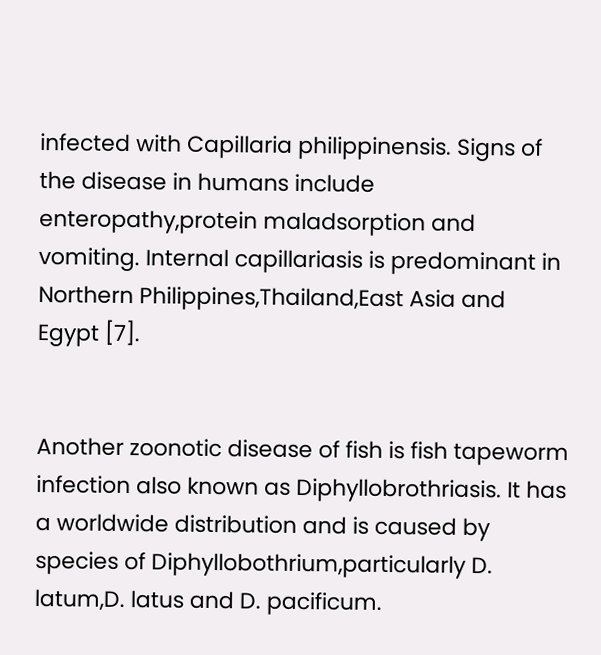infected with Capillaria philippinensis. Signs of the disease in humans include enteropathy,protein maladsorption and vomiting. Internal capillariasis is predominant in Northern Philippines,Thailand,East Asia and Egypt [7].


Another zoonotic disease of fish is fish tapeworm infection also known as Diphyllobrothriasis. It has a worldwide distribution and is caused by species of Diphyllobothrium,particularly D. latum,D. latus and D. pacificum.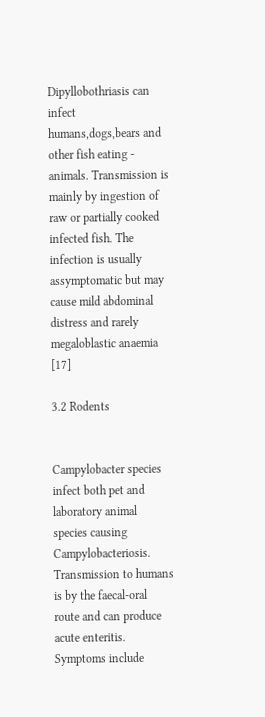Dipyllobothriasis can infect humans,dogs,bears and other fish eating - animals. Transmission is mainly by ingestion of raw or partially cooked infected fish. The infection is usually assymptomatic but may cause mild abdominal distress and rarely megaloblastic anaemia [17]

3.2 Rodents


Campylobacter species infect both pet and laboratory animal species causing Campylobacteriosis. Transmission to humans is by the faecal-oral route and can produce acute enteritis. Symptoms include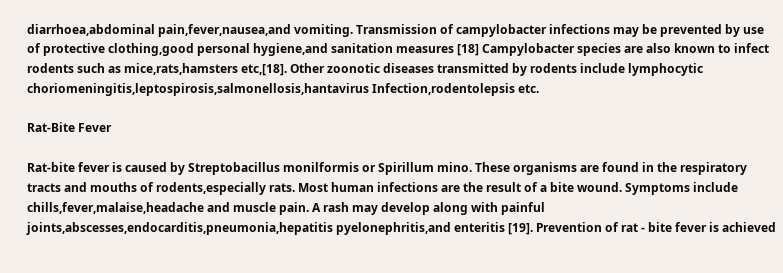diarrhoea,abdominal pain,fever,nausea,and vomiting. Transmission of campylobacter infections may be prevented by use of protective clothing,good personal hygiene,and sanitation measures [18] Campylobacter species are also known to infect rodents such as mice,rats,hamsters etc,[18]. Other zoonotic diseases transmitted by rodents include lymphocytic choriomeningitis,leptospirosis,salmonellosis,hantavirus Infection,rodentolepsis etc.

Rat-Bite Fever

Rat-bite fever is caused by Streptobacillus monilformis or Spirillum mino. These organisms are found in the respiratory tracts and mouths of rodents,especially rats. Most human infections are the result of a bite wound. Symptoms include chills,fever,malaise,headache and muscle pain. A rash may develop along with painful joints,abscesses,endocarditis,pneumonia,hepatitis pyelonephritis,and enteritis [19]. Prevention of rat - bite fever is achieved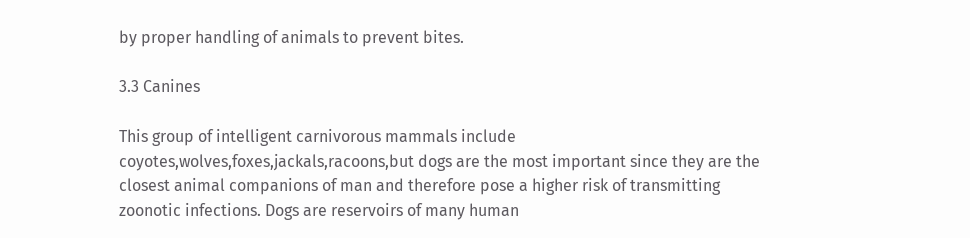by proper handling of animals to prevent bites.

3.3 Canines

This group of intelligent carnivorous mammals include coyotes,wolves,foxes,jackals,racoons,but dogs are the most important since they are the closest animal companions of man and therefore pose a higher risk of transmitting zoonotic infections. Dogs are reservoirs of many human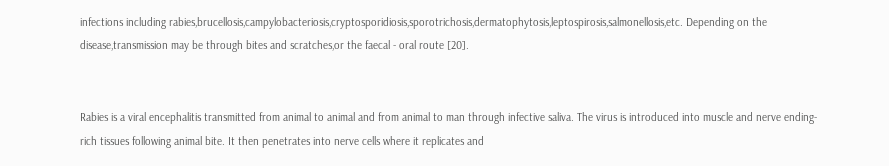infections including rabies,brucellosis,campylobacteriosis,cryptosporidiosis,sporotrichosis,dermatophytosis,leptospirosis,salmonellosis,etc. Depending on the disease,transmission may be through bites and scratches,or the faecal - oral route [20].


Rabies is a viral encephalitis transmitted from animal to animal and from animal to man through infective saliva. The virus is introduced into muscle and nerve ending-rich tissues following animal bite. It then penetrates into nerve cells where it replicates and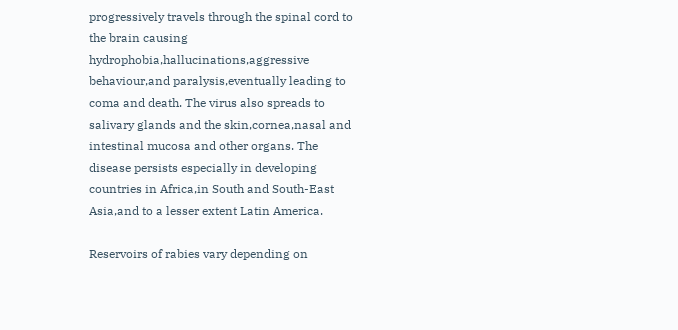progressively travels through the spinal cord to the brain causing hydrophobia,hallucinations,aggressive behaviour,and paralysis,eventually leading to coma and death. The virus also spreads to salivary glands and the skin,cornea,nasal and intestinal mucosa and other organs. The disease persists especially in developing countries in Africa,in South and South-East Asia,and to a lesser extent Latin America.

Reservoirs of rabies vary depending on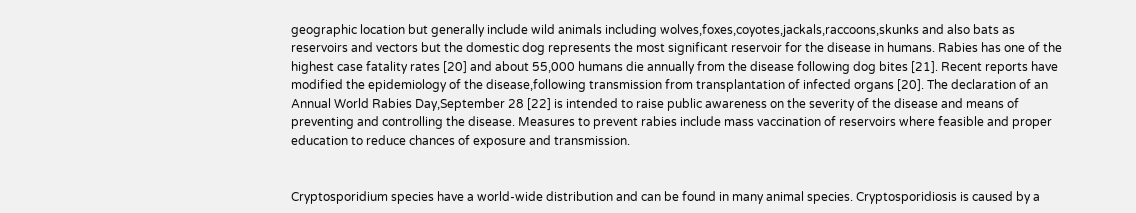geographic location but generally include wild animals including wolves,foxes,coyotes,jackals,raccoons,skunks and also bats as reservoirs and vectors but the domestic dog represents the most significant reservoir for the disease in humans. Rabies has one of the highest case fatality rates [20] and about 55,000 humans die annually from the disease following dog bites [21]. Recent reports have modified the epidemiology of the disease,following transmission from transplantation of infected organs [20]. The declaration of an Annual World Rabies Day,September 28 [22] is intended to raise public awareness on the severity of the disease and means of preventing and controlling the disease. Measures to prevent rabies include mass vaccination of reservoirs where feasible and proper education to reduce chances of exposure and transmission.


Cryptosporidium species have a world-wide distribution and can be found in many animal species. Cryptosporidiosis is caused by a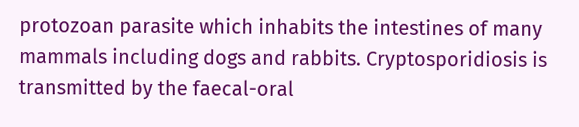protozoan parasite which inhabits the intestines of many mammals including dogs and rabbits. Cryptosporidiosis is transmitted by the faecal-oral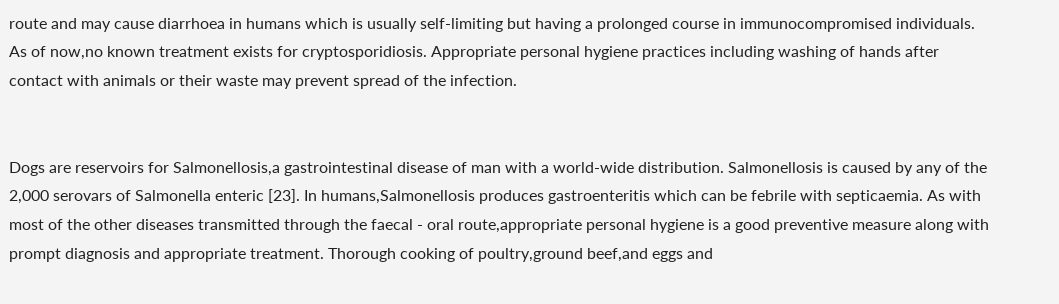route and may cause diarrhoea in humans which is usually self-limiting but having a prolonged course in immunocompromised individuals. As of now,no known treatment exists for cryptosporidiosis. Appropriate personal hygiene practices including washing of hands after contact with animals or their waste may prevent spread of the infection.


Dogs are reservoirs for Salmonellosis,a gastrointestinal disease of man with a world-wide distribution. Salmonellosis is caused by any of the 2,000 serovars of Salmonella enteric [23]. In humans,Salmonellosis produces gastroenteritis which can be febrile with septicaemia. As with most of the other diseases transmitted through the faecal - oral route,appropriate personal hygiene is a good preventive measure along with prompt diagnosis and appropriate treatment. Thorough cooking of poultry,ground beef,and eggs and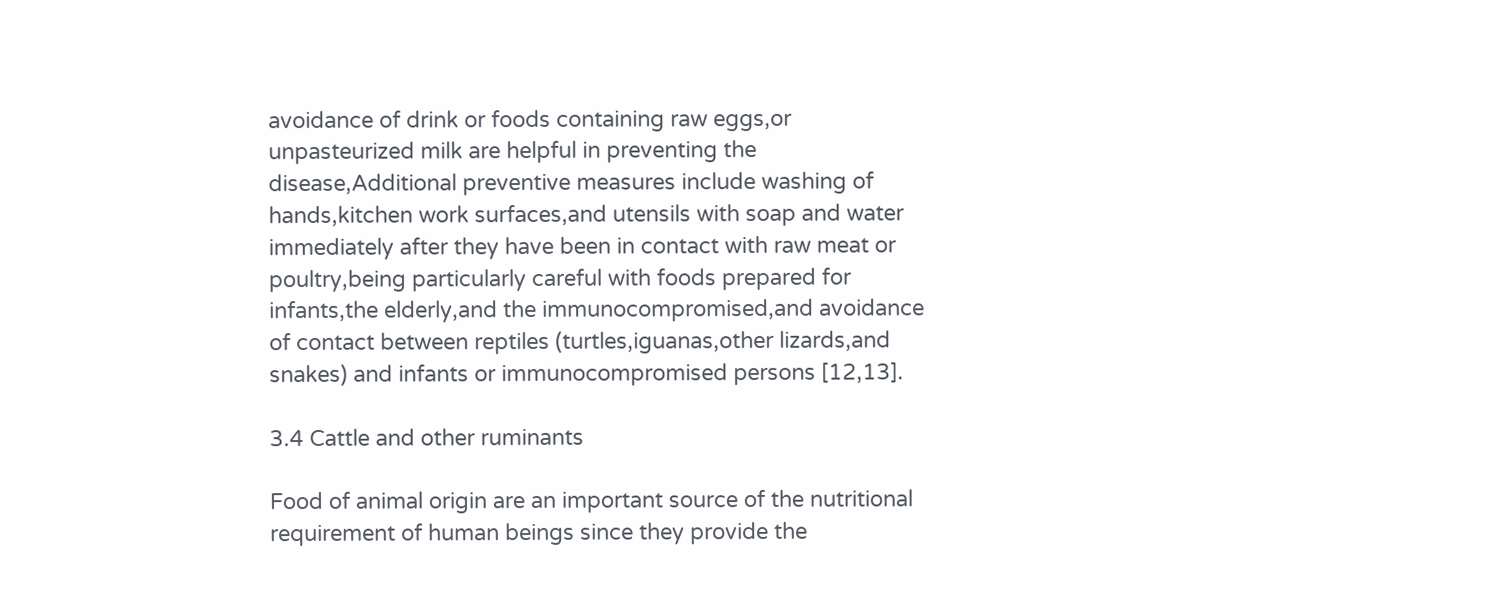avoidance of drink or foods containing raw eggs,or unpasteurized milk are helpful in preventing the disease,Additional preventive measures include washing of hands,kitchen work surfaces,and utensils with soap and water immediately after they have been in contact with raw meat or poultry,being particularly careful with foods prepared for infants,the elderly,and the immunocompromised,and avoidance of contact between reptiles (turtles,iguanas,other lizards,and snakes) and infants or immunocompromised persons [12,13].

3.4 Cattle and other ruminants

Food of animal origin are an important source of the nutritional requirement of human beings since they provide the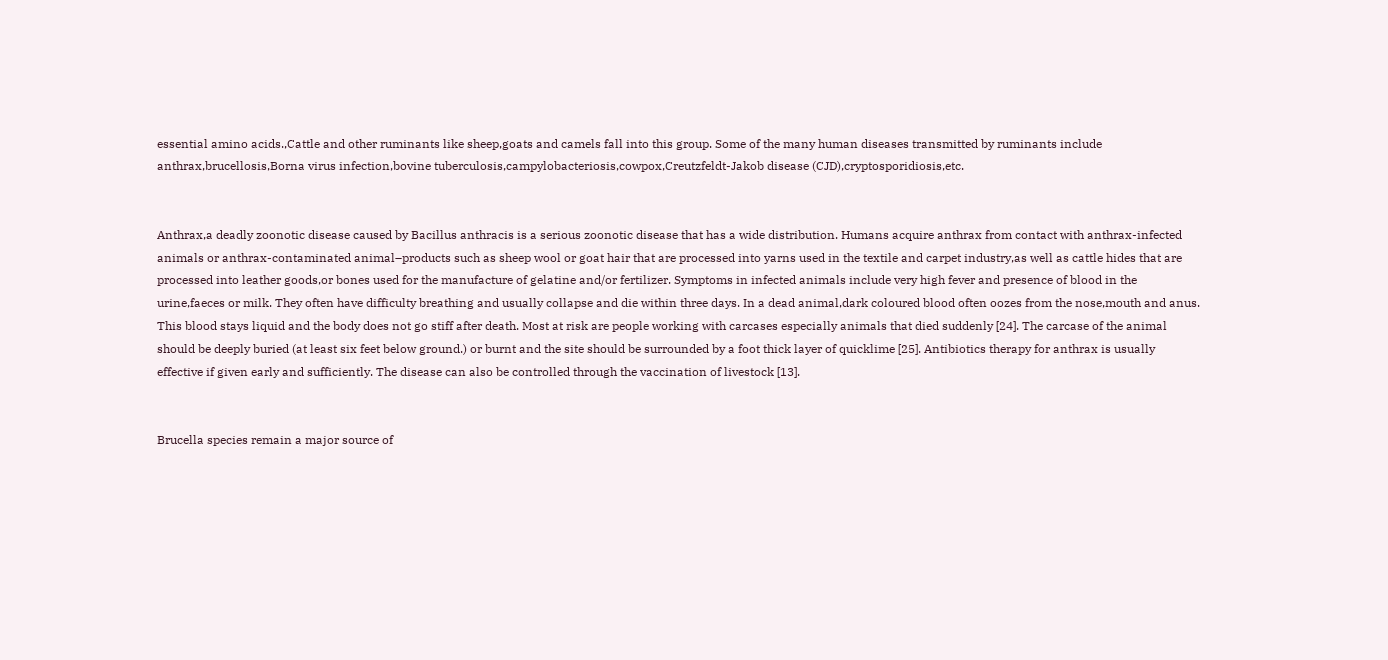essential amino acids.,Cattle and other ruminants like sheep,goats and camels fall into this group. Some of the many human diseases transmitted by ruminants include anthrax,brucellosis,Borna virus infection,bovine tuberculosis,campylobacteriosis,cowpox,Creutzfeldt-Jakob disease (CJD),cryptosporidiosis,etc.


Anthrax,a deadly zoonotic disease caused by Bacillus anthracis is a serious zoonotic disease that has a wide distribution. Humans acquire anthrax from contact with anthrax-infected animals or anthrax-contaminated animal–products such as sheep wool or goat hair that are processed into yarns used in the textile and carpet industry,as well as cattle hides that are processed into leather goods,or bones used for the manufacture of gelatine and/or fertilizer. Symptoms in infected animals include very high fever and presence of blood in the urine,faeces or milk. They often have difficulty breathing and usually collapse and die within three days. In a dead animal,dark coloured blood often oozes from the nose,mouth and anus. This blood stays liquid and the body does not go stiff after death. Most at risk are people working with carcases especially animals that died suddenly [24]. The carcase of the animal should be deeply buried (at least six feet below ground.) or burnt and the site should be surrounded by a foot thick layer of quicklime [25]. Antibiotics therapy for anthrax is usually effective if given early and sufficiently. The disease can also be controlled through the vaccination of livestock [13].


Brucella species remain a major source of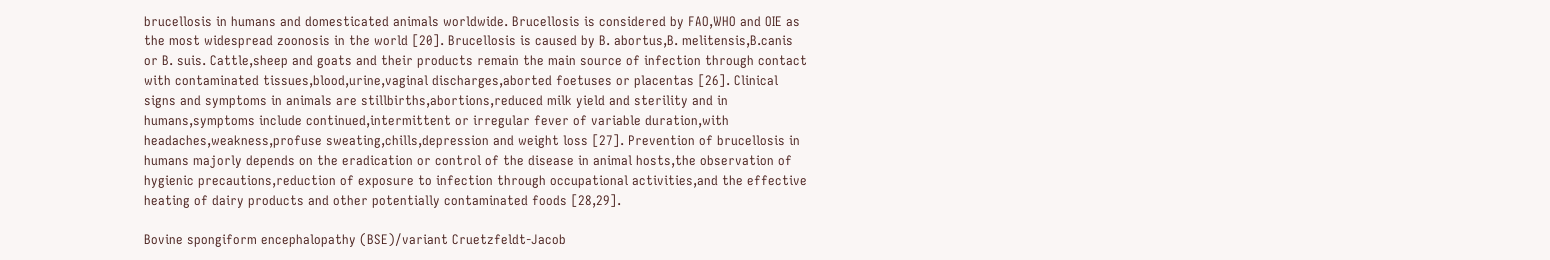brucellosis in humans and domesticated animals worldwide. Brucellosis is considered by FAO,WHO and OIE as the most widespread zoonosis in the world [20]. Brucellosis is caused by B. abortus,B. melitensis,B.canis or B. suis. Cattle,sheep and goats and their products remain the main source of infection through contact with contaminated tissues,blood,urine,vaginal discharges,aborted foetuses or placentas [26]. Clinical signs and symptoms in animals are stillbirths,abortions,reduced milk yield and sterility and in humans,symptoms include continued,intermittent or irregular fever of variable duration,with headaches,weakness,profuse sweating,chills,depression and weight loss [27]. Prevention of brucellosis in humans majorly depends on the eradication or control of the disease in animal hosts,the observation of hygienic precautions,reduction of exposure to infection through occupational activities,and the effective heating of dairy products and other potentially contaminated foods [28,29].

Bovine spongiform encephalopathy (BSE)/variant Cruetzfeldt-Jacob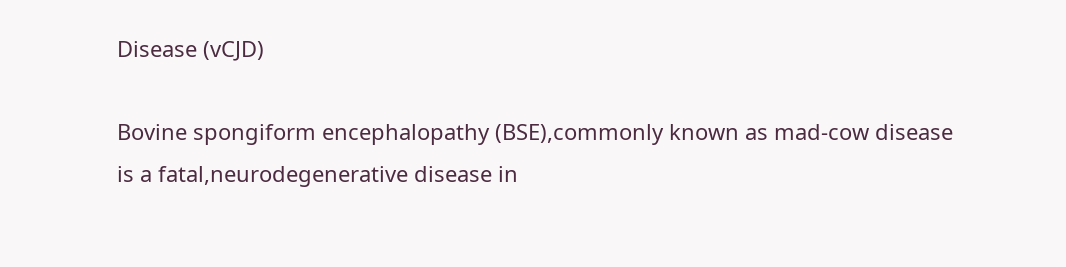Disease (vCJD)

Bovine spongiform encephalopathy (BSE),commonly known as mad-cow disease is a fatal,neurodegenerative disease in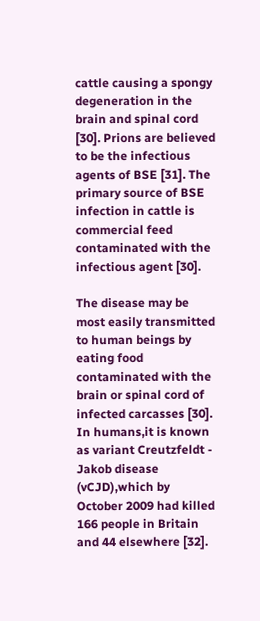cattle causing a spongy degeneration in the brain and spinal cord [30]. Prions are believed to be the infectious agents of BSE [31]. The primary source of BSE infection in cattle is commercial feed contaminated with the infectious agent [30].

The disease may be most easily transmitted to human beings by eating food contaminated with the brain or spinal cord of infected carcasses [30]. In humans,it is known as variant Creutzfeldt - Jakob disease (vCJD),which by October 2009 had killed 166 people in Britain and 44 elsewhere [32].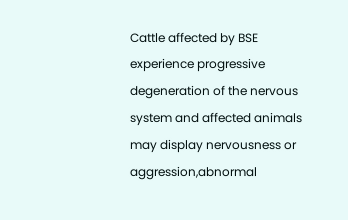Cattle affected by BSE experience progressive degeneration of the nervous system and affected animals may display nervousness or aggression,abnormal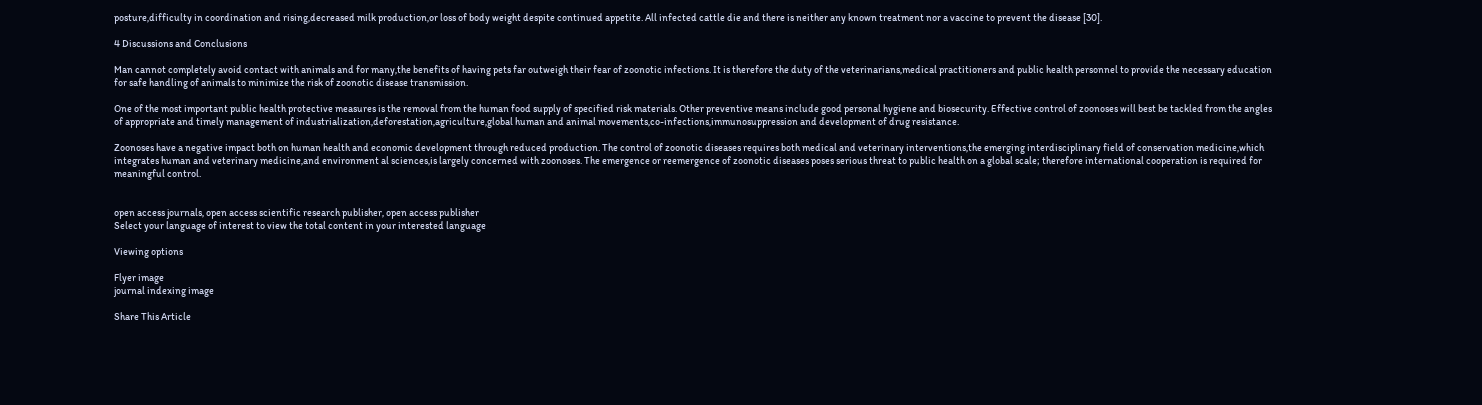posture,difficulty in coordination and rising,decreased milk production,or loss of body weight despite continued appetite. All infected cattle die and there is neither any known treatment nor a vaccine to prevent the disease [30].

4 Discussions and Conclusions

Man cannot completely avoid contact with animals and for many,the benefits of having pets far outweigh their fear of zoonotic infections. It is therefore the duty of the veterinarians,medical practitioners and public health personnel to provide the necessary education for safe handling of animals to minimize the risk of zoonotic disease transmission.

One of the most important public health protective measures is the removal from the human food supply of specified risk materials. Other preventive means include good personal hygiene and biosecurity. Effective control of zoonoses will best be tackled from the angles of appropriate and timely management of industrialization,deforestation,agriculture,global human and animal movements,co-infections,immunosuppression and development of drug resistance.

Zoonoses have a negative impact both on human health and economic development through reduced production. The control of zoonotic diseases requires both medical and veterinary interventions,the emerging interdisciplinary field of conservation medicine,which integrates human and veterinary medicine,and environment al sciences,is largely concerned with zoonoses. The emergence or reemergence of zoonotic diseases poses serious threat to public health on a global scale; therefore international cooperation is required for meaningful control.


open access journals, open access scientific research publisher, open access publisher
Select your language of interest to view the total content in your interested language

Viewing options

Flyer image
journal indexing image

Share This Article